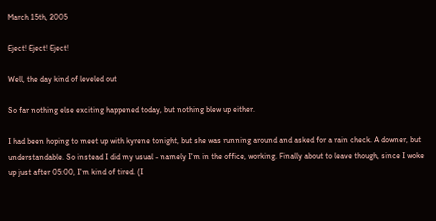March 15th, 2005

Eject! Eject! Eject!

Well, the day kind of leveled out

So far nothing else exciting happened today, but nothing blew up either.

I had been hoping to meet up with kyrene tonight, but she was running around and asked for a rain check. A downer, but understandable. So instead I did my usual - namely I'm in the office, working. Finally about to leave though, since I woke up just after 05:00, I'm kind of tired. (I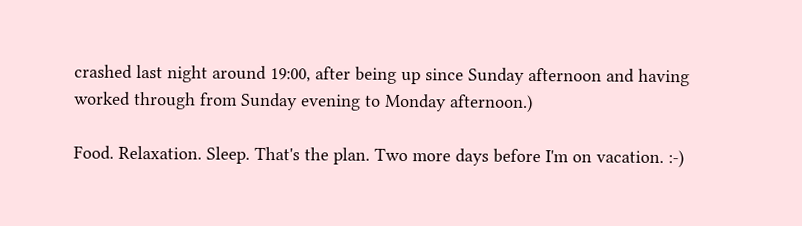crashed last night around 19:00, after being up since Sunday afternoon and having worked through from Sunday evening to Monday afternoon.)

Food. Relaxation. Sleep. That's the plan. Two more days before I'm on vacation. :-)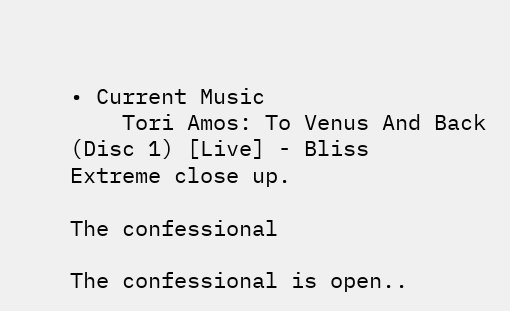• Current Music
    Tori Amos: To Venus And Back (Disc 1) [Live] - Bliss
Extreme close up.

The confessional

The confessional is open..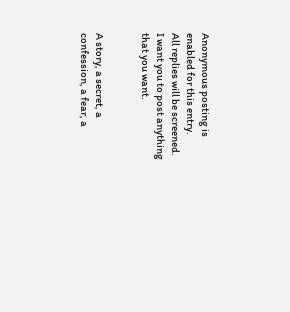Anonymous posting is enabled for this entry.
All replies will be screened.
I want you to post anything that you want.


A story, a secret, a confession, a fear, a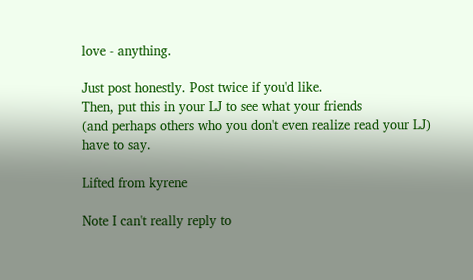love - anything.

Just post honestly. Post twice if you'd like.
Then, put this in your LJ to see what your friends
(and perhaps others who you don't even realize read your LJ) have to say.

Lifted from kyrene

Note I can't really reply to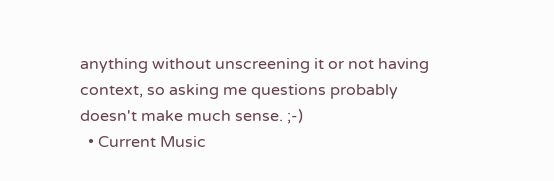anything without unscreening it or not having context, so asking me questions probably doesn't make much sense. ;-)
  • Current Music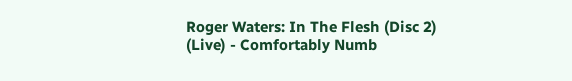Roger Waters: In The Flesh (Disc 2) (Live) - Comfortably Numb